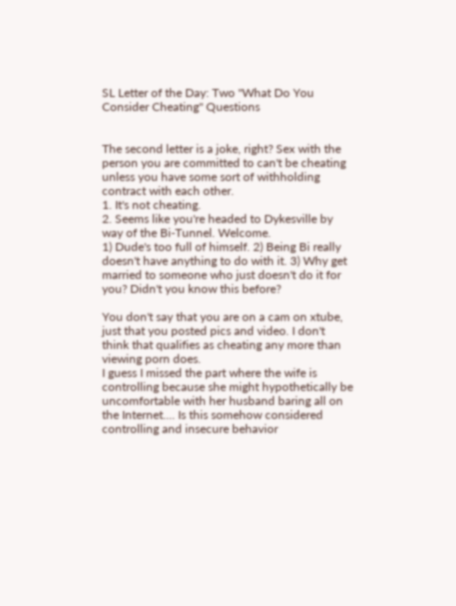SL Letter of the Day: Two "What Do You Consider Cheating" Questions


The second letter is a joke, right? Sex with the person you are committed to can't be cheating unless you have some sort of withholding contract with each other.
1. It's not cheating.
2. Seems like you're headed to Dykesville by way of the Bi-Tunnel. Welcome.
1) Dude's too full of himself. 2) Being Bi really doesn't have anything to do with it. 3) Why get married to someone who just doesn't do it for you? Didn't you know this before?

You don't say that you are on a cam on xtube, just that you posted pics and video. I don't think that qualifies as cheating any more than viewing porn does.
I guess I missed the part where the wife is controlling because she might hypothetically be uncomfortable with her husband baring all on the Internet.... Is this somehow considered controlling and insecure behavior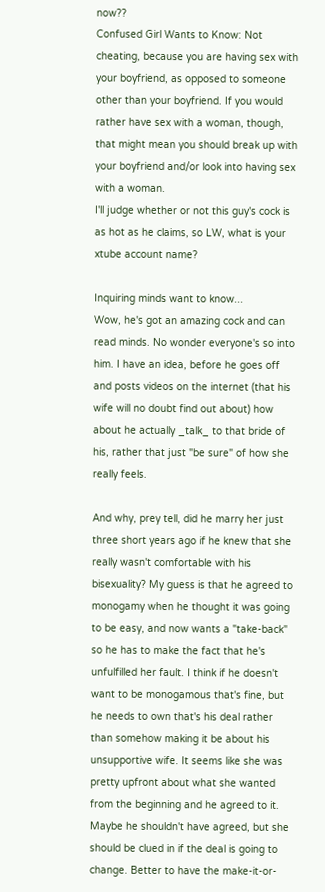now??
Confused Girl Wants to Know: Not cheating, because you are having sex with your boyfriend, as opposed to someone other than your boyfriend. If you would rather have sex with a woman, though, that might mean you should break up with your boyfriend and/or look into having sex with a woman.
I'll judge whether or not this guy's cock is as hot as he claims, so LW, what is your xtube account name?

Inquiring minds want to know...
Wow, he's got an amazing cock and can read minds. No wonder everyone's so into him. I have an idea, before he goes off and posts videos on the internet (that his wife will no doubt find out about) how about he actually _talk_ to that bride of his, rather that just "be sure" of how she really feels.

And why, prey tell, did he marry her just three short years ago if he knew that she really wasn't comfortable with his bisexuality? My guess is that he agreed to monogamy when he thought it was going to be easy, and now wants a "take-back" so he has to make the fact that he's unfulfilled her fault. I think if he doesn't want to be monogamous that's fine, but he needs to own that's his deal rather than somehow making it be about his unsupportive wife. It seems like she was pretty upfront about what she wanted from the beginning and he agreed to it. Maybe he shouldn't have agreed, but she should be clued in if the deal is going to change. Better to have the make-it-or-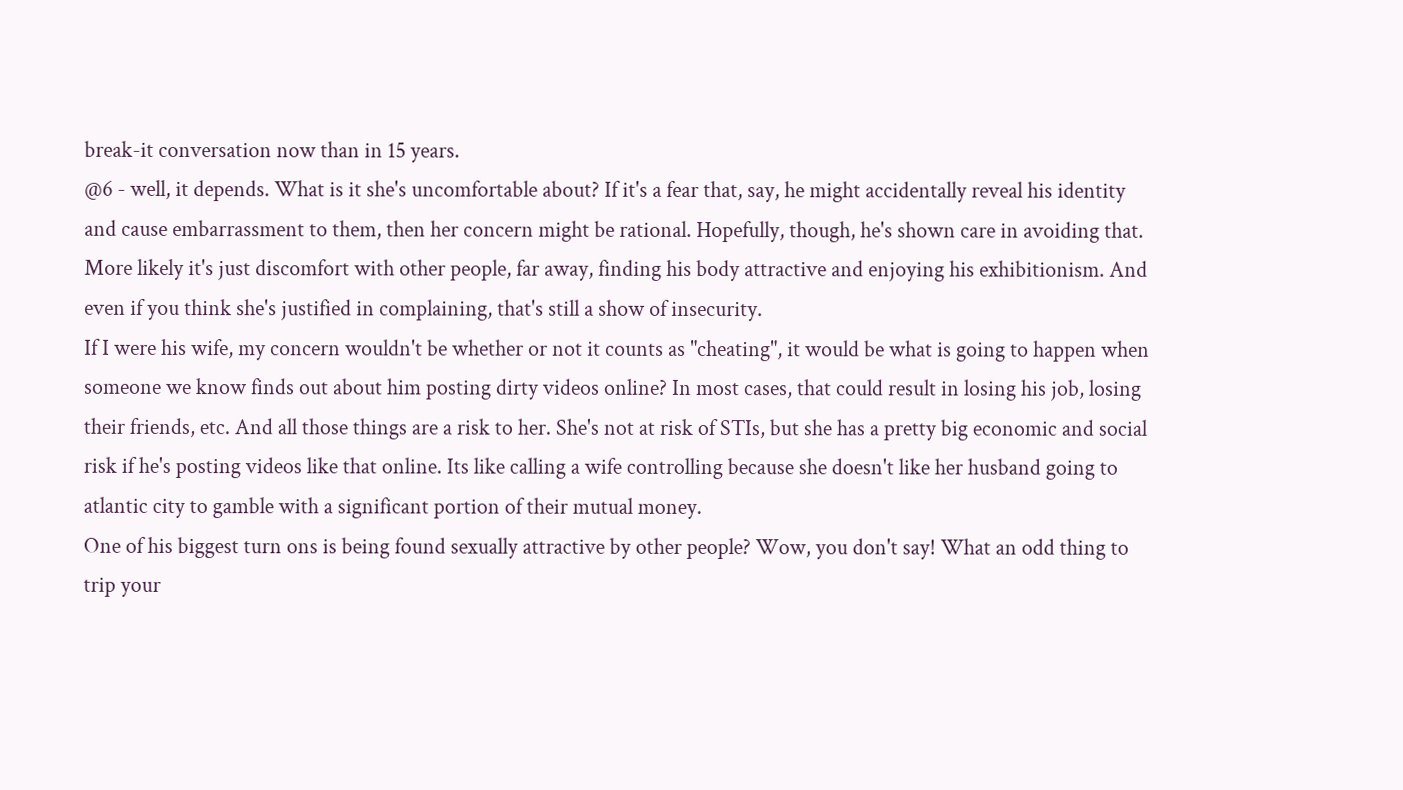break-it conversation now than in 15 years.
@6 - well, it depends. What is it she's uncomfortable about? If it's a fear that, say, he might accidentally reveal his identity and cause embarrassment to them, then her concern might be rational. Hopefully, though, he's shown care in avoiding that. More likely it's just discomfort with other people, far away, finding his body attractive and enjoying his exhibitionism. And even if you think she's justified in complaining, that's still a show of insecurity.
If I were his wife, my concern wouldn't be whether or not it counts as "cheating", it would be what is going to happen when someone we know finds out about him posting dirty videos online? In most cases, that could result in losing his job, losing their friends, etc. And all those things are a risk to her. She's not at risk of STIs, but she has a pretty big economic and social risk if he's posting videos like that online. Its like calling a wife controlling because she doesn't like her husband going to atlantic city to gamble with a significant portion of their mutual money.
One of his biggest turn ons is being found sexually attractive by other people? Wow, you don't say! What an odd thing to trip your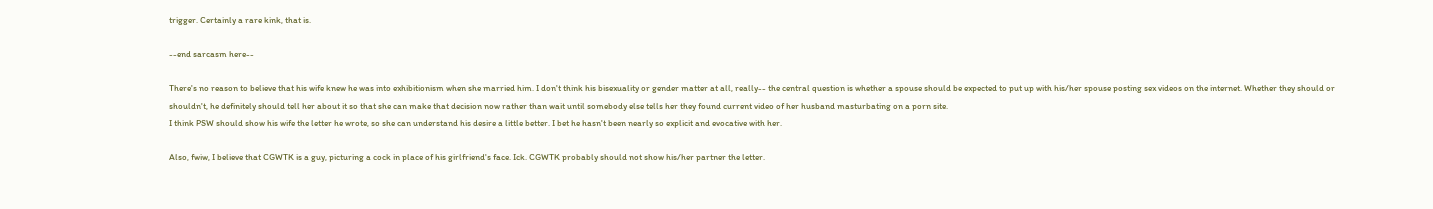trigger. Certainly a rare kink, that is.

--end sarcasm here--

There's no reason to believe that his wife knew he was into exhibitionism when she married him. I don't think his bisexuality or gender matter at all, really-- the central question is whether a spouse should be expected to put up with his/her spouse posting sex videos on the internet. Whether they should or shouldn't, he definitely should tell her about it so that she can make that decision now rather than wait until somebody else tells her they found current video of her husband masturbating on a porn site.
I think PSW should show his wife the letter he wrote, so she can understand his desire a little better. I bet he hasn't been nearly so explicit and evocative with her.

Also, fwiw, I believe that CGWTK is a guy, picturing a cock in place of his girlfriend's face. Ick. CGWTK probably should not show his/her partner the letter.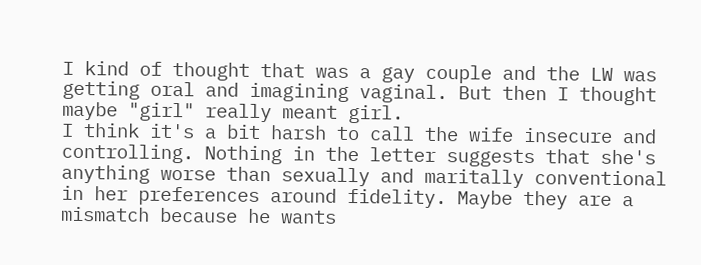I kind of thought that was a gay couple and the LW was getting oral and imagining vaginal. But then I thought maybe "girl" really meant girl.
I think it's a bit harsh to call the wife insecure and controlling. Nothing in the letter suggests that she's anything worse than sexually and maritally conventional in her preferences around fidelity. Maybe they are a mismatch because he wants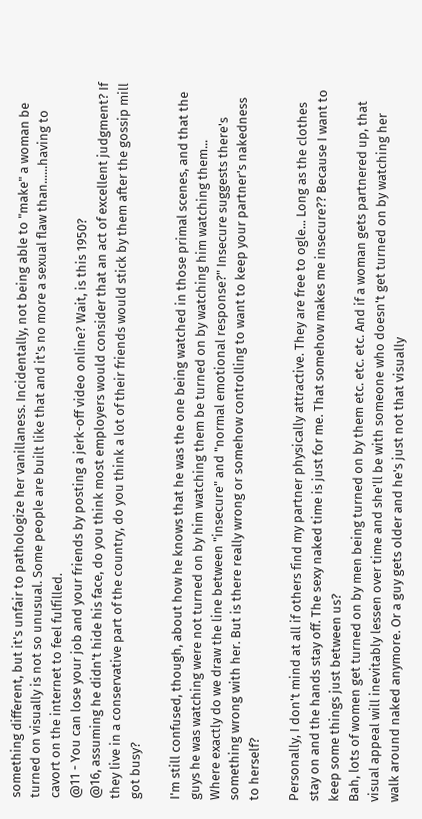something different, but it's unfair to pathologize her vanillaness. Incidentally, not being able to "make" a woman be turned on visually is not so unusual. Some people are built like that and it's no more a sexual flaw than......having to cavort on the internet to feel fulfilled.
@11 - You can lose your job and your friends by posting a jerk-off video online? Wait, is this 1950?
@16, assuming he didn't hide his face, do you think most employers would consider that an act of excellent judgment? If they live in a conservative part of the country, do you think a lot of their friends would stick by them after the gossip mill got busy?

I'm still confused, though, about how he knows that he was the one being watched in those primal scenes, and that the guys he was watching were not turned on by him watching them be turned on by watching him watching them...
Where exactly do we draw the line between "insecure" and "normal emotional response?" Insecure suggests there's something wrong with her. But is there really wrong or somehow controlling to want to keep your partner's nakedness to herself?

Personally, I don't mind at all if others find my partner physically attractive. They are free to ogle... Long as the clothes stay on and the hands stay off. The sexy naked time is just for me. That somehow makes me insecure?? Because I want to keep some things just between us?
Bah, lots of women get turned on by men being turned on by them etc. etc. etc. And if a woman gets partnered up, that visual appeal will inevitably lessen over time and she'll be with someone who doesn't get turned on by watching her walk around naked anymore. Or a guy gets older and he's just not that visually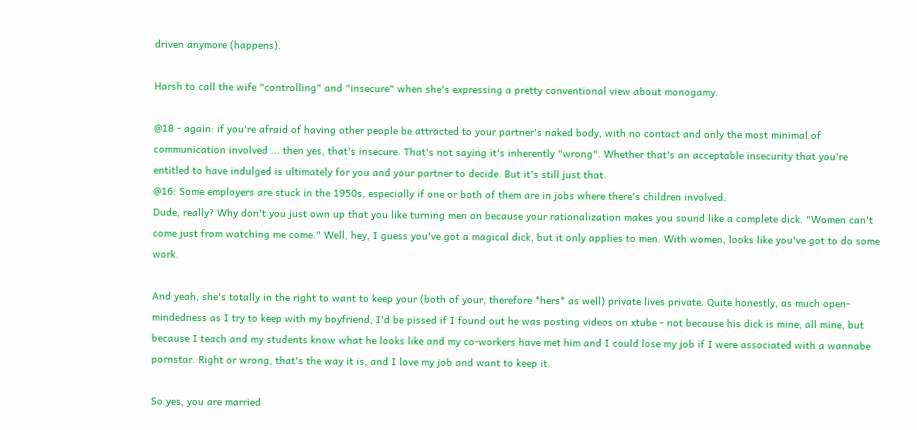driven anymore (happens).

Harsh to call the wife "controlling" and "insecure" when she's expressing a pretty conventional view about monogamy.

@18 - again: if you're afraid of having other people be attracted to your partner's naked body, with no contact and only the most minimal of communication involved ... then yes, that's insecure. That's not saying it's inherently "wrong". Whether that's an acceptable insecurity that you're entitled to have indulged is ultimately for you and your partner to decide. But it's still just that.
@16: Some employers are stuck in the 1950s, especially if one or both of them are in jobs where there's children involved.
Dude, really? Why don't you just own up that you like turning men on because your rationalization makes you sound like a complete dick. "Women can't come just from watching me come." Well, hey, I guess you've got a magical dick, but it only applies to men. With women, looks like you've got to do some work.

And yeah, she's totally in the right to want to keep your (both of your, therefore *hers* as well) private lives private. Quite honestly, as much open-mindedness as I try to keep with my boyfriend, I'd be pissed if I found out he was posting videos on xtube - not because his dick is mine, all mine, but because I teach and my students know what he looks like and my co-workers have met him and I could lose my job if I were associated with a wannabe pornstar. Right or wrong, that's the way it is, and I love my job and want to keep it.

So yes, you are married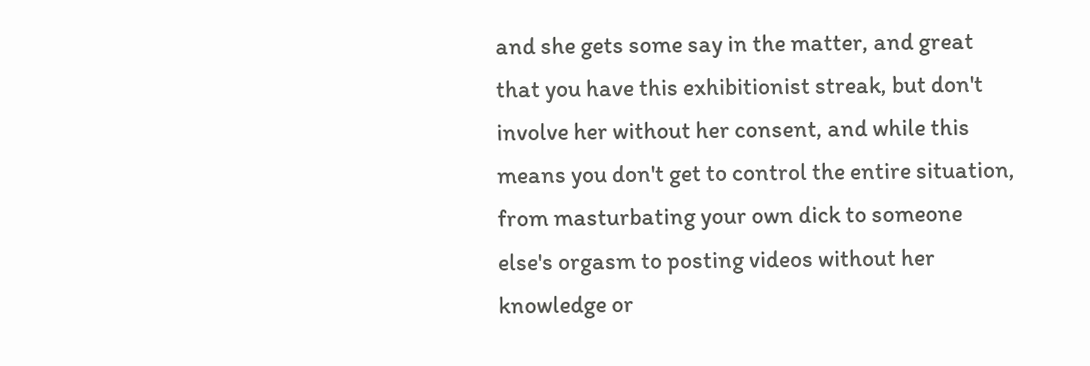and she gets some say in the matter, and great that you have this exhibitionist streak, but don't involve her without her consent, and while this means you don't get to control the entire situation, from masturbating your own dick to someone else's orgasm to posting videos without her knowledge or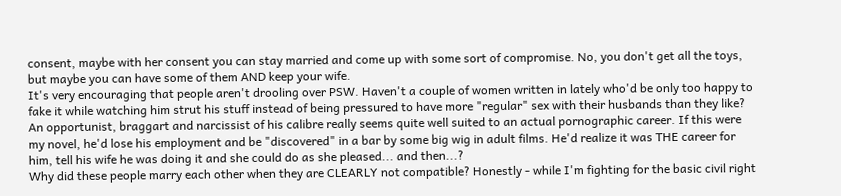consent, maybe with her consent you can stay married and come up with some sort of compromise. No, you don't get all the toys, but maybe you can have some of them AND keep your wife.
It's very encouraging that people aren't drooling over PSW. Haven't a couple of women written in lately who'd be only too happy to fake it while watching him strut his stuff instead of being pressured to have more "regular" sex with their husbands than they like? An opportunist, braggart and narcissist of his calibre really seems quite well suited to an actual pornographic career. If this were my novel, he'd lose his employment and be "discovered" in a bar by some big wig in adult films. He'd realize it was THE career for him, tell his wife he was doing it and she could do as she pleased... and then...?
Why did these people marry each other when they are CLEARLY not compatible? Honestly - while I'm fighting for the basic civil right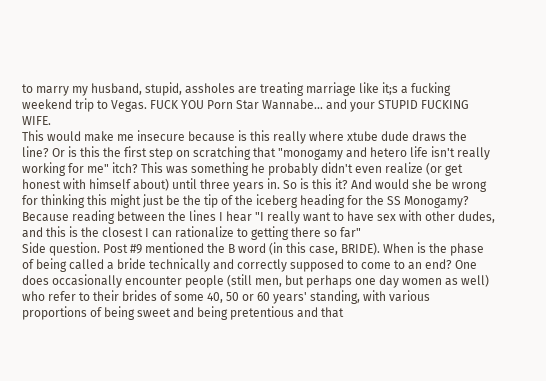to marry my husband, stupid, assholes are treating marriage like it;s a fucking weekend trip to Vegas. FUCK YOU Porn Star Wannabe... and your STUPID FUCKING WIFE.
This would make me insecure because is this really where xtube dude draws the line? Or is this the first step on scratching that "monogamy and hetero life isn't really working for me" itch? This was something he probably didn't even realize (or get honest with himself about) until three years in. So is this it? And would she be wrong for thinking this might just be the tip of the iceberg heading for the SS Monogamy? Because reading between the lines I hear "I really want to have sex with other dudes, and this is the closest I can rationalize to getting there so far"
Side question. Post #9 mentioned the B word (in this case, BRIDE). When is the phase of being called a bride technically and correctly supposed to come to an end? One does occasionally encounter people (still men, but perhaps one day women as well) who refer to their brides of some 40, 50 or 60 years' standing, with various proportions of being sweet and being pretentious and that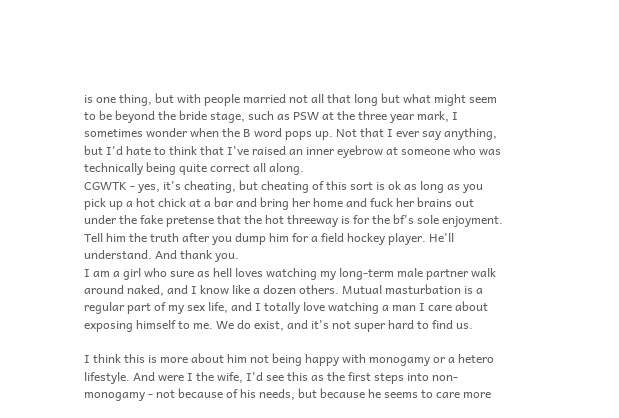is one thing, but with people married not all that long but what might seem to be beyond the bride stage, such as PSW at the three year mark, I sometimes wonder when the B word pops up. Not that I ever say anything, but I'd hate to think that I've raised an inner eyebrow at someone who was technically being quite correct all along.
CGWTK - yes, it's cheating, but cheating of this sort is ok as long as you pick up a hot chick at a bar and bring her home and fuck her brains out under the fake pretense that the hot threeway is for the bf's sole enjoyment. Tell him the truth after you dump him for a field hockey player. He'll understand. And thank you.
I am a girl who sure as hell loves watching my long-term male partner walk around naked, and I know like a dozen others. Mutual masturbation is a regular part of my sex life, and I totally love watching a man I care about exposing himself to me. We do exist, and it's not super hard to find us.

I think this is more about him not being happy with monogamy or a hetero lifestyle. And were I the wife, I'd see this as the first steps into non-monogamy - not because of his needs, but because he seems to care more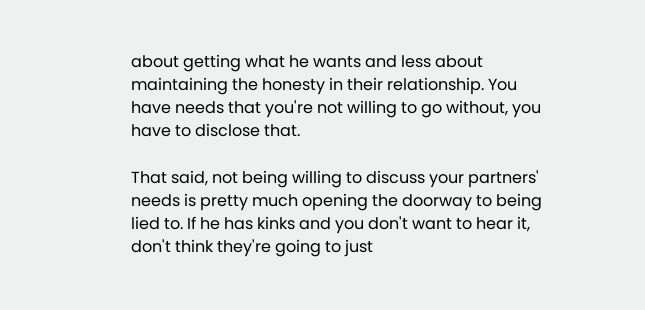about getting what he wants and less about maintaining the honesty in their relationship. You have needs that you're not willing to go without, you have to disclose that.

That said, not being willing to discuss your partners' needs is pretty much opening the doorway to being lied to. If he has kinks and you don't want to hear it, don't think they're going to just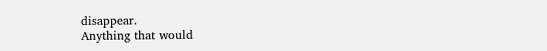disappear.
Anything that would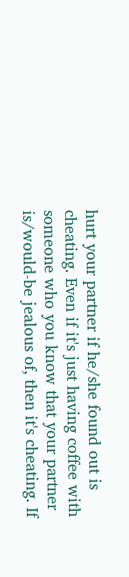hurt your partner if he/she found out is cheating. Even if it's just having coffee with someone who you know that your partner is/would-be jealous of, then it's cheating. If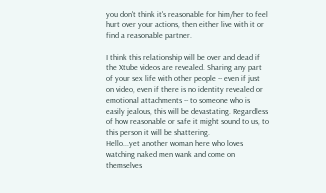you don't think it's reasonable for him/her to feel hurt over your actions, then either live with it or find a reasonable partner.

I think this relationship will be over and dead if the Xtube videos are revealed. Sharing any part of your sex life with other people -- even if just on video, even if there is no identity revealed or emotional attachments -- to someone who is easily jealous, this will be devastating. Regardless of how reasonable or safe it might sound to us, to this person it will be shattering.
Hello...yet another woman here who loves watching naked men wank and come on themselves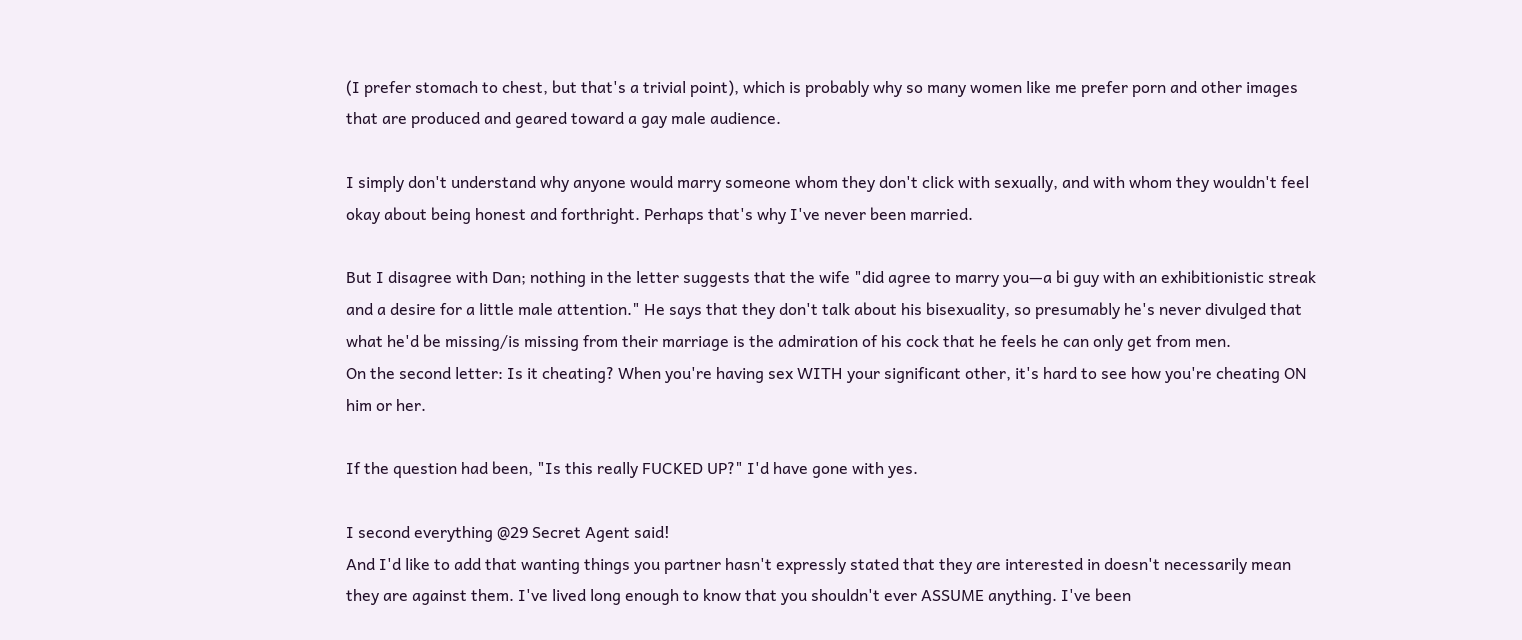(I prefer stomach to chest, but that's a trivial point), which is probably why so many women like me prefer porn and other images that are produced and geared toward a gay male audience.

I simply don't understand why anyone would marry someone whom they don't click with sexually, and with whom they wouldn't feel okay about being honest and forthright. Perhaps that's why I've never been married.

But I disagree with Dan; nothing in the letter suggests that the wife "did agree to marry you—a bi guy with an exhibitionistic streak and a desire for a little male attention." He says that they don't talk about his bisexuality, so presumably he's never divulged that what he'd be missing/is missing from their marriage is the admiration of his cock that he feels he can only get from men.
On the second letter: Is it cheating? When you're having sex WITH your significant other, it's hard to see how you're cheating ON him or her.

If the question had been, "Is this really FUCKED UP?" I'd have gone with yes.

I second everything @29 Secret Agent said!
And I'd like to add that wanting things you partner hasn't expressly stated that they are interested in doesn't necessarily mean they are against them. I've lived long enough to know that you shouldn't ever ASSUME anything. I've been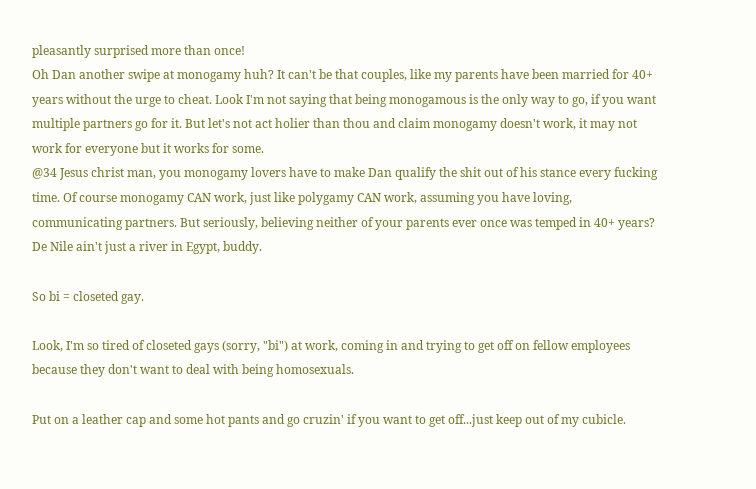pleasantly surprised more than once!
Oh Dan another swipe at monogamy huh? It can't be that couples, like my parents have been married for 40+ years without the urge to cheat. Look I'm not saying that being monogamous is the only way to go, if you want multiple partners go for it. But let's not act holier than thou and claim monogamy doesn't work, it may not work for everyone but it works for some.
@34 Jesus christ man, you monogamy lovers have to make Dan qualify the shit out of his stance every fucking time. Of course monogamy CAN work, just like polygamy CAN work, assuming you have loving, communicating partners. But seriously, believing neither of your parents ever once was temped in 40+ years? De Nile ain't just a river in Egypt, buddy.

So bi = closeted gay.

Look, I'm so tired of closeted gays (sorry, "bi") at work, coming in and trying to get off on fellow employees because they don't want to deal with being homosexuals.

Put on a leather cap and some hot pants and go cruzin' if you want to get off...just keep out of my cubicle.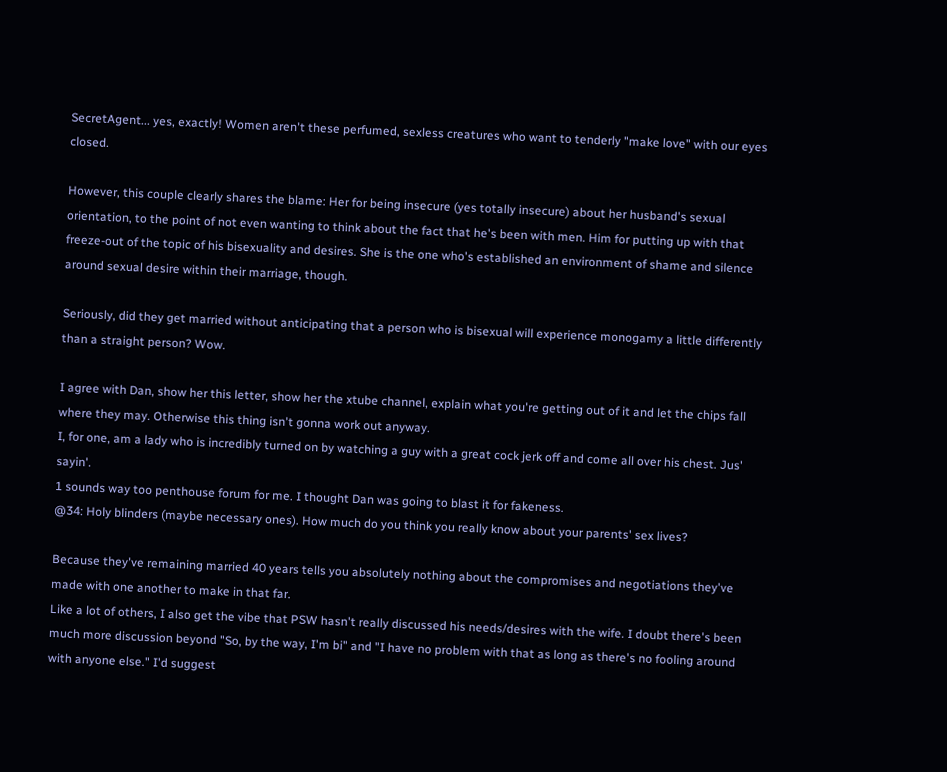SecretAgent... yes, exactly! Women aren't these perfumed, sexless creatures who want to tenderly "make love" with our eyes closed.

However, this couple clearly shares the blame: Her for being insecure (yes totally insecure) about her husband's sexual orientation, to the point of not even wanting to think about the fact that he's been with men. Him for putting up with that freeze-out of the topic of his bisexuality and desires. She is the one who's established an environment of shame and silence around sexual desire within their marriage, though.

Seriously, did they get married without anticipating that a person who is bisexual will experience monogamy a little differently than a straight person? Wow.

I agree with Dan, show her this letter, show her the xtube channel, explain what you're getting out of it and let the chips fall where they may. Otherwise this thing isn't gonna work out anyway.
I, for one, am a lady who is incredibly turned on by watching a guy with a great cock jerk off and come all over his chest. Jus' sayin'.
1 sounds way too penthouse forum for me. I thought Dan was going to blast it for fakeness.
@34: Holy blinders (maybe necessary ones). How much do you think you really know about your parents' sex lives?

Because they've remaining married 40 years tells you absolutely nothing about the compromises and negotiations they've made with one another to make in that far.
Like a lot of others, I also get the vibe that PSW hasn't really discussed his needs/desires with the wife. I doubt there's been much more discussion beyond "So, by the way, I'm bi" and "I have no problem with that as long as there's no fooling around with anyone else." I'd suggest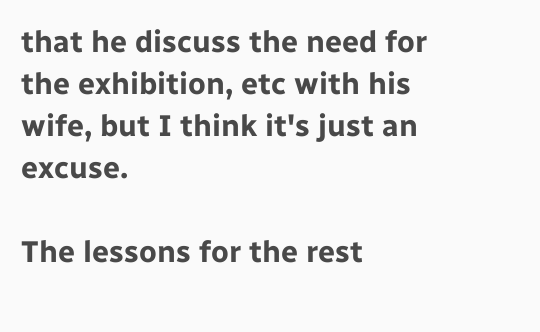that he discuss the need for the exhibition, etc with his wife, but I think it's just an excuse.

The lessons for the rest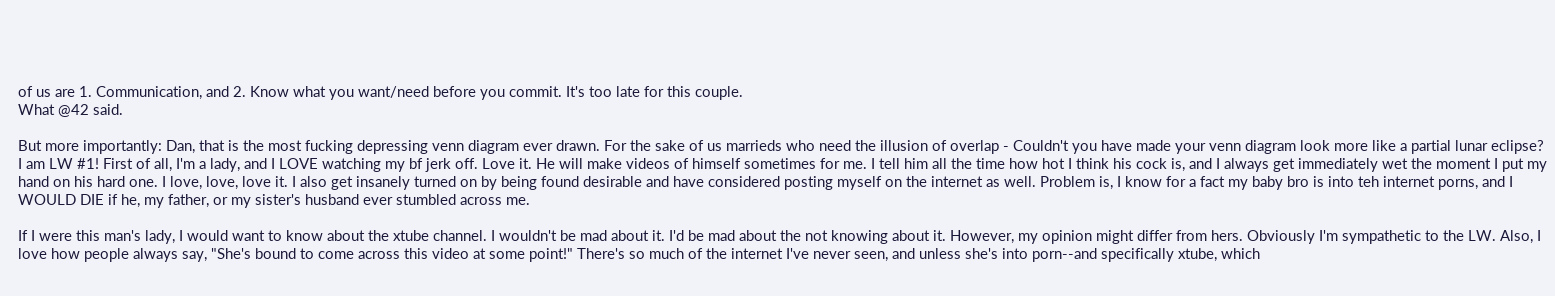of us are 1. Communication, and 2. Know what you want/need before you commit. It's too late for this couple.
What @42 said.

But more importantly: Dan, that is the most fucking depressing venn diagram ever drawn. For the sake of us marrieds who need the illusion of overlap - Couldn't you have made your venn diagram look more like a partial lunar eclipse?
I am LW #1! First of all, I'm a lady, and I LOVE watching my bf jerk off. Love it. He will make videos of himself sometimes for me. I tell him all the time how hot I think his cock is, and I always get immediately wet the moment I put my hand on his hard one. I love, love, love it. I also get insanely turned on by being found desirable and have considered posting myself on the internet as well. Problem is, I know for a fact my baby bro is into teh internet porns, and I WOULD DIE if he, my father, or my sister's husband ever stumbled across me.

If I were this man's lady, I would want to know about the xtube channel. I wouldn't be mad about it. I'd be mad about the not knowing about it. However, my opinion might differ from hers. Obviously I'm sympathetic to the LW. Also, I love how people always say, "She's bound to come across this video at some point!" There's so much of the internet I've never seen, and unless she's into porn--and specifically xtube, which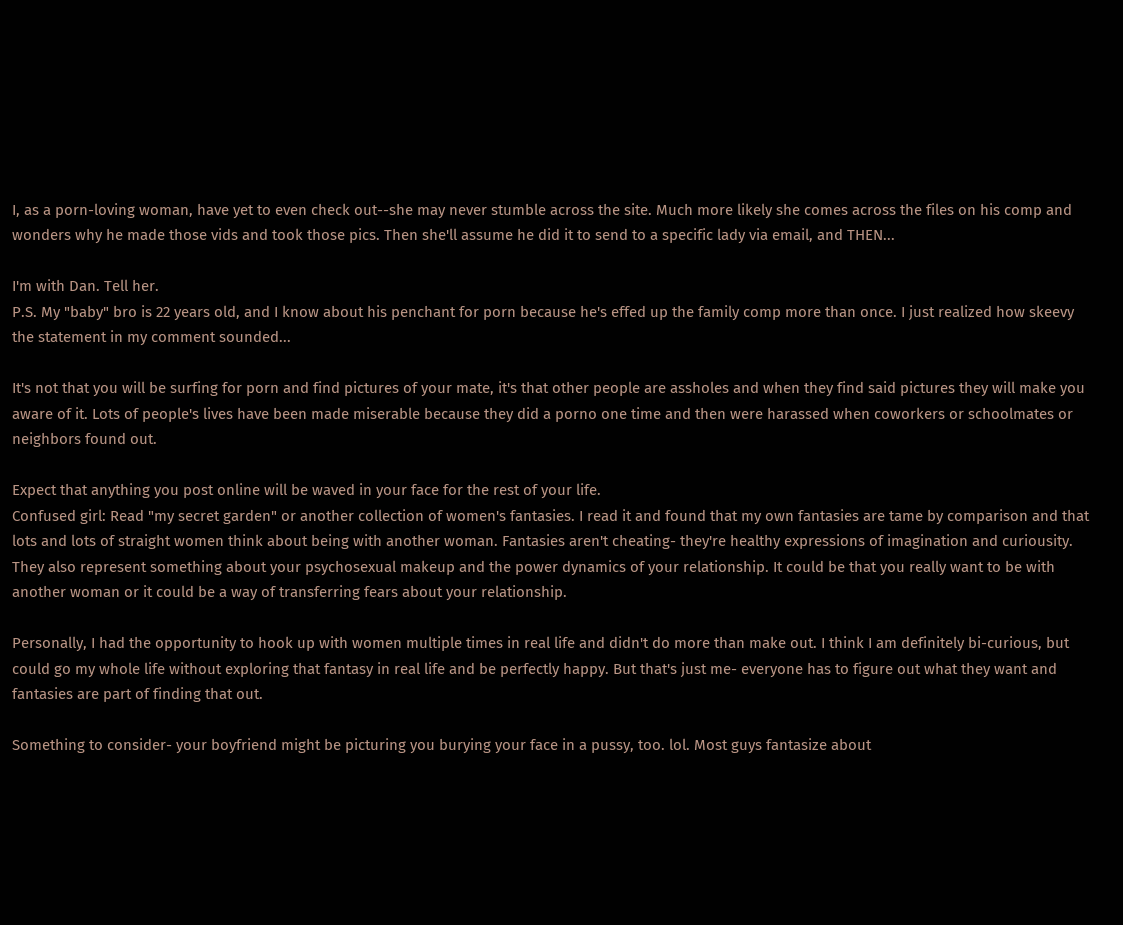I, as a porn-loving woman, have yet to even check out--she may never stumble across the site. Much more likely she comes across the files on his comp and wonders why he made those vids and took those pics. Then she'll assume he did it to send to a specific lady via email, and THEN...

I'm with Dan. Tell her.
P.S. My "baby" bro is 22 years old, and I know about his penchant for porn because he's effed up the family comp more than once. I just realized how skeevy the statement in my comment sounded...

It's not that you will be surfing for porn and find pictures of your mate, it's that other people are assholes and when they find said pictures they will make you aware of it. Lots of people's lives have been made miserable because they did a porno one time and then were harassed when coworkers or schoolmates or neighbors found out.

Expect that anything you post online will be waved in your face for the rest of your life.
Confused girl: Read "my secret garden" or another collection of women's fantasies. I read it and found that my own fantasies are tame by comparison and that lots and lots of straight women think about being with another woman. Fantasies aren't cheating- they're healthy expressions of imagination and curiousity. They also represent something about your psychosexual makeup and the power dynamics of your relationship. It could be that you really want to be with another woman or it could be a way of transferring fears about your relationship.

Personally, I had the opportunity to hook up with women multiple times in real life and didn't do more than make out. I think I am definitely bi-curious, but could go my whole life without exploring that fantasy in real life and be perfectly happy. But that's just me- everyone has to figure out what they want and fantasies are part of finding that out.

Something to consider- your boyfriend might be picturing you burying your face in a pussy, too. lol. Most guys fantasize about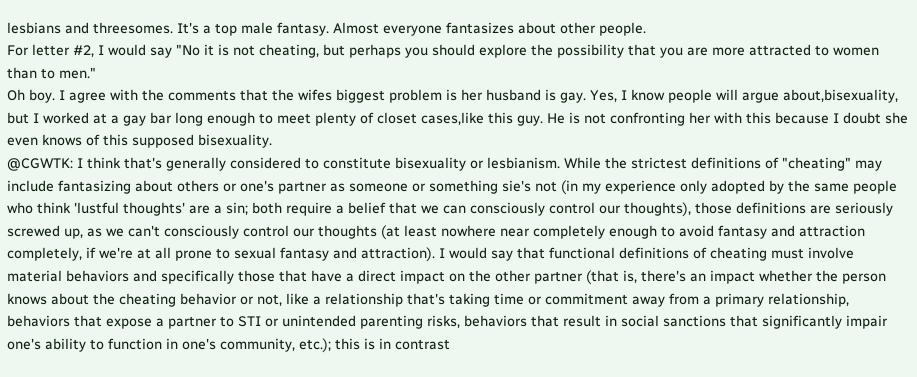lesbians and threesomes. It's a top male fantasy. Almost everyone fantasizes about other people.
For letter #2, I would say "No it is not cheating, but perhaps you should explore the possibility that you are more attracted to women than to men."
Oh boy. I agree with the comments that the wifes biggest problem is her husband is gay. Yes, I know people will argue about,bisexuality, but I worked at a gay bar long enough to meet plenty of closet cases,like this guy. He is not confronting her with this because I doubt she even knows of this supposed bisexuality.
@CGWTK: I think that's generally considered to constitute bisexuality or lesbianism. While the strictest definitions of "cheating" may include fantasizing about others or one's partner as someone or something sie's not (in my experience only adopted by the same people who think 'lustful thoughts' are a sin; both require a belief that we can consciously control our thoughts), those definitions are seriously screwed up, as we can't consciously control our thoughts (at least nowhere near completely enough to avoid fantasy and attraction completely, if we're at all prone to sexual fantasy and attraction). I would say that functional definitions of cheating must involve material behaviors and specifically those that have a direct impact on the other partner (that is, there's an impact whether the person knows about the cheating behavior or not, like a relationship that's taking time or commitment away from a primary relationship, behaviors that expose a partner to STI or unintended parenting risks, behaviors that result in social sanctions that significantly impair one's ability to function in one's community, etc.); this is in contrast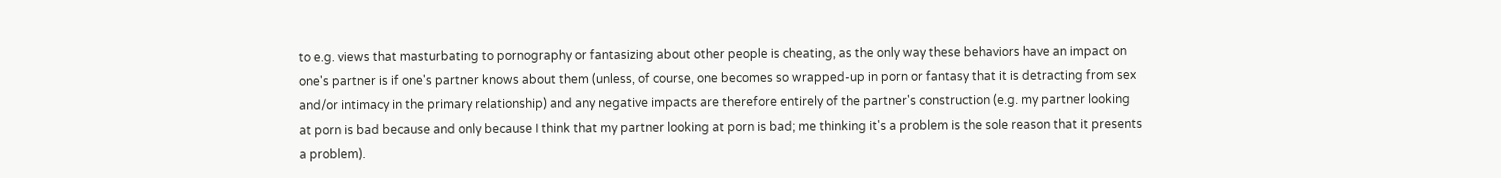to e.g. views that masturbating to pornography or fantasizing about other people is cheating, as the only way these behaviors have an impact on one's partner is if one's partner knows about them (unless, of course, one becomes so wrapped-up in porn or fantasy that it is detracting from sex and/or intimacy in the primary relationship) and any negative impacts are therefore entirely of the partner's construction (e.g. my partner looking at porn is bad because and only because I think that my partner looking at porn is bad; me thinking it's a problem is the sole reason that it presents a problem).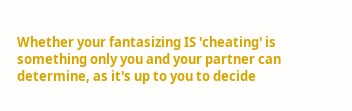Whether your fantasizing IS 'cheating' is something only you and your partner can determine, as it's up to you to decide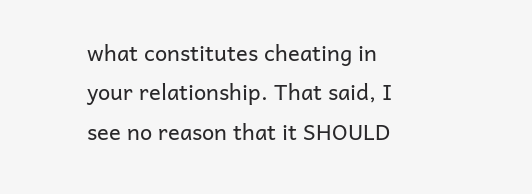what constitutes cheating in your relationship. That said, I see no reason that it SHOULD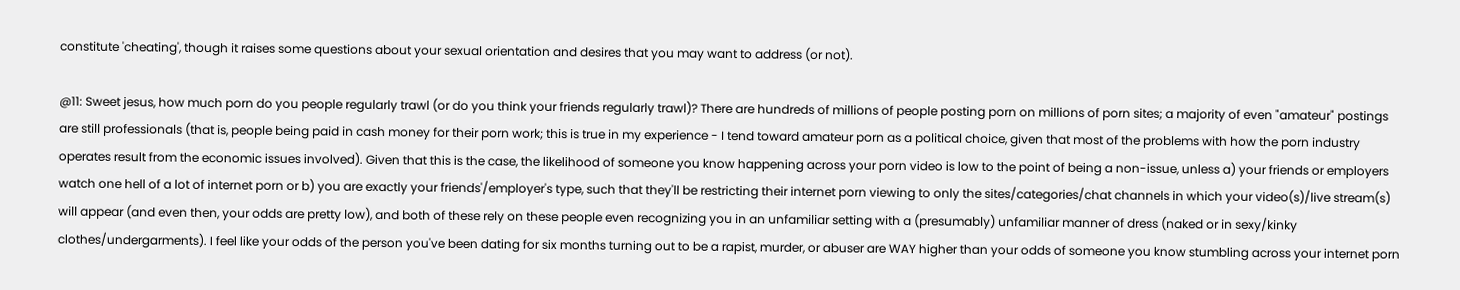constitute 'cheating', though it raises some questions about your sexual orientation and desires that you may want to address (or not).

@11: Sweet jesus, how much porn do you people regularly trawl (or do you think your friends regularly trawl)? There are hundreds of millions of people posting porn on millions of porn sites; a majority of even "amateur" postings are still professionals (that is, people being paid in cash money for their porn work; this is true in my experience - I tend toward amateur porn as a political choice, given that most of the problems with how the porn industry operates result from the economic issues involved). Given that this is the case, the likelihood of someone you know happening across your porn video is low to the point of being a non-issue, unless a) your friends or employers watch one hell of a lot of internet porn or b) you are exactly your friends'/employer's type, such that they'll be restricting their internet porn viewing to only the sites/categories/chat channels in which your video(s)/live stream(s) will appear (and even then, your odds are pretty low), and both of these rely on these people even recognizing you in an unfamiliar setting with a (presumably) unfamiliar manner of dress (naked or in sexy/kinky clothes/undergarments). I feel like your odds of the person you've been dating for six months turning out to be a rapist, murder, or abuser are WAY higher than your odds of someone you know stumbling across your internet porn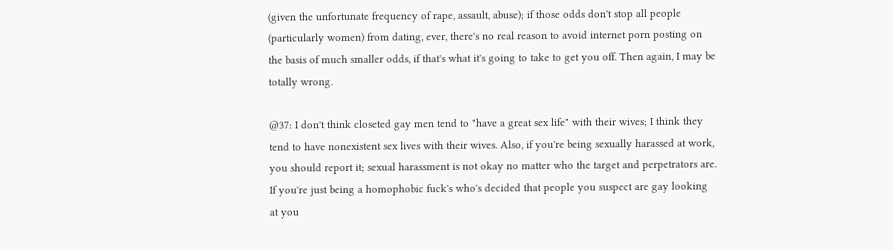(given the unfortunate frequency of rape, assault, abuse); if those odds don't stop all people (particularly women) from dating, ever, there's no real reason to avoid internet porn posting on the basis of much smaller odds, if that's what it's going to take to get you off. Then again, I may be totally wrong.

@37: I don't think closeted gay men tend to "have a great sex life" with their wives; I think they tend to have nonexistent sex lives with their wives. Also, if you're being sexually harassed at work, you should report it; sexual harassment is not okay no matter who the target and perpetrators are. If you're just being a homophobic fuck's who's decided that people you suspect are gay looking at you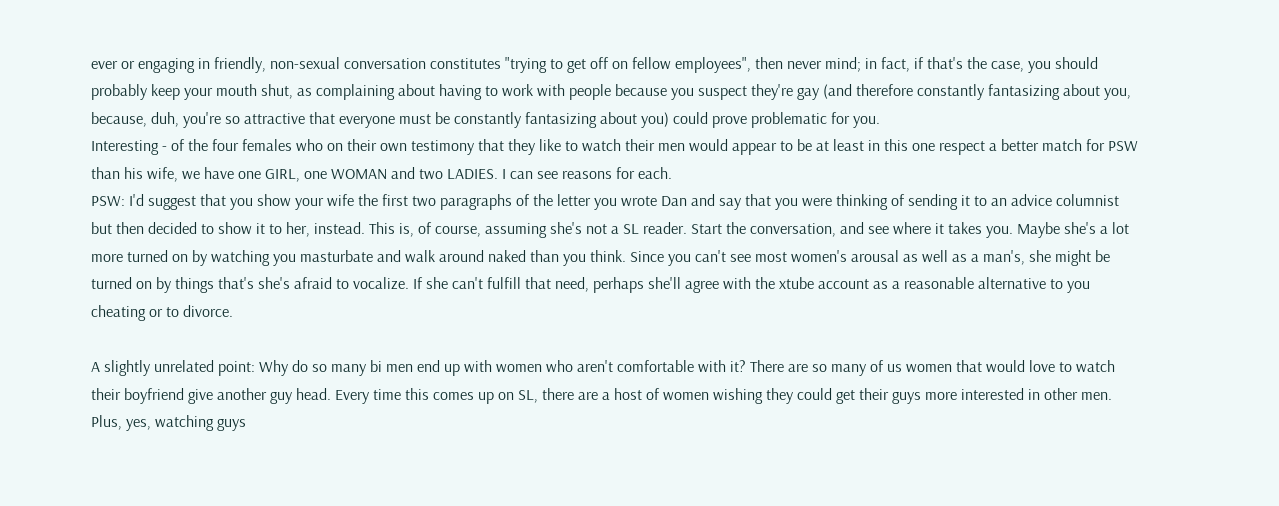ever or engaging in friendly, non-sexual conversation constitutes "trying to get off on fellow employees", then never mind; in fact, if that's the case, you should probably keep your mouth shut, as complaining about having to work with people because you suspect they're gay (and therefore constantly fantasizing about you, because, duh, you're so attractive that everyone must be constantly fantasizing about you) could prove problematic for you.
Interesting - of the four females who on their own testimony that they like to watch their men would appear to be at least in this one respect a better match for PSW than his wife, we have one GIRL, one WOMAN and two LADIES. I can see reasons for each.
PSW: I'd suggest that you show your wife the first two paragraphs of the letter you wrote Dan and say that you were thinking of sending it to an advice columnist but then decided to show it to her, instead. This is, of course, assuming she's not a SL reader. Start the conversation, and see where it takes you. Maybe she's a lot more turned on by watching you masturbate and walk around naked than you think. Since you can't see most women's arousal as well as a man's, she might be turned on by things that's she's afraid to vocalize. If she can't fulfill that need, perhaps she'll agree with the xtube account as a reasonable alternative to you cheating or to divorce.

A slightly unrelated point: Why do so many bi men end up with women who aren't comfortable with it? There are so many of us women that would love to watch their boyfriend give another guy head. Every time this comes up on SL, there are a host of women wishing they could get their guys more interested in other men. Plus, yes, watching guys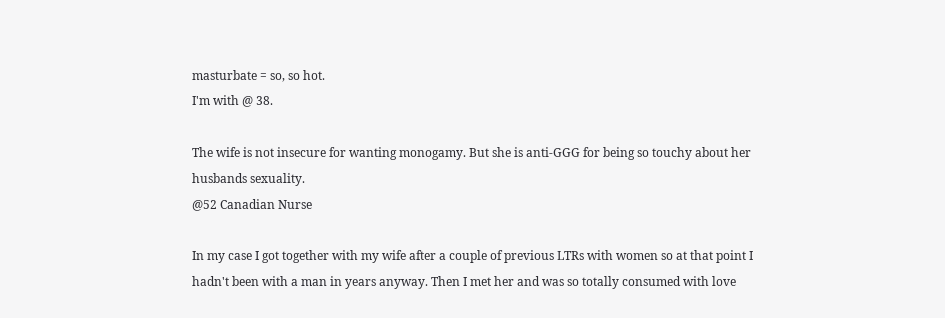masturbate = so, so hot.
I'm with @ 38.

The wife is not insecure for wanting monogamy. But she is anti-GGG for being so touchy about her husbands sexuality.
@52 Canadian Nurse

In my case I got together with my wife after a couple of previous LTRs with women so at that point I hadn't been with a man in years anyway. Then I met her and was so totally consumed with love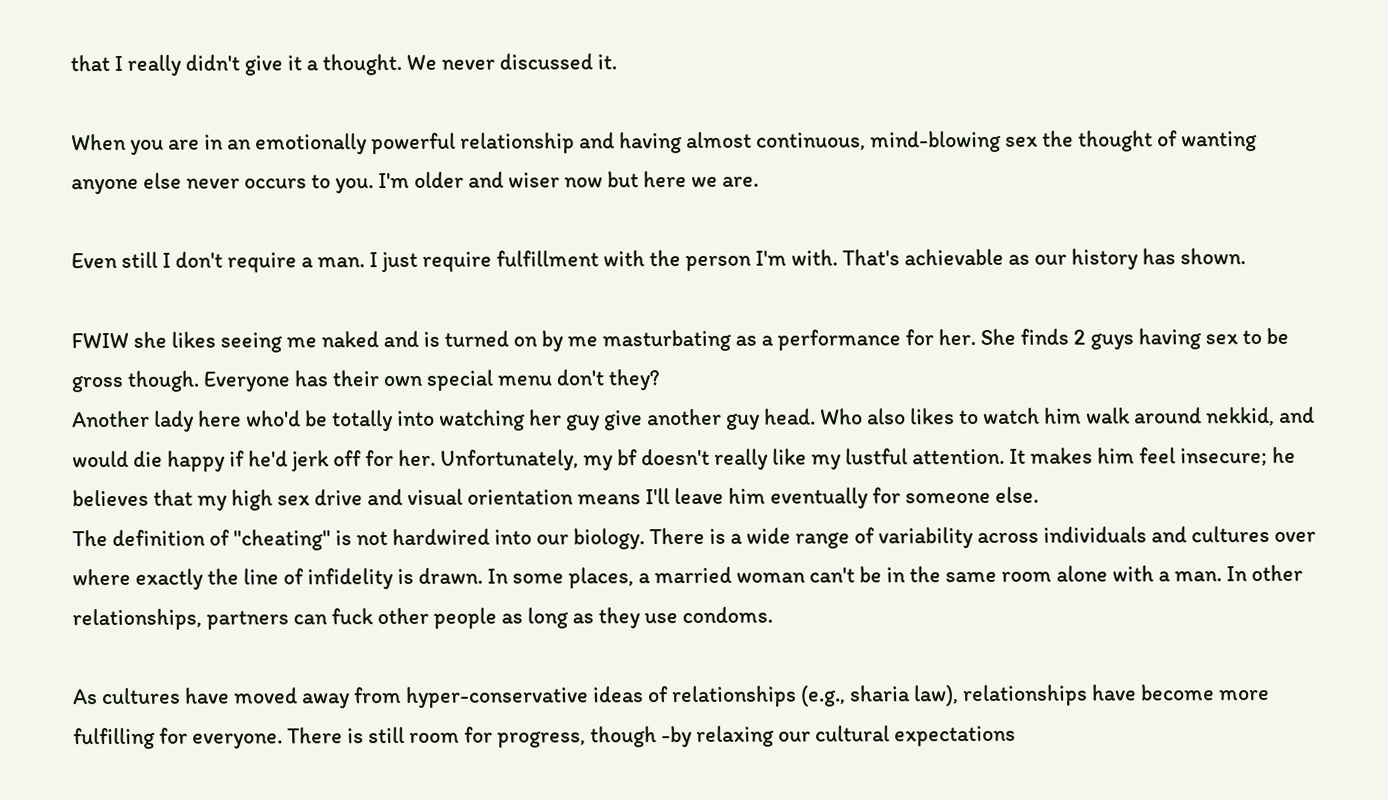that I really didn't give it a thought. We never discussed it.

When you are in an emotionally powerful relationship and having almost continuous, mind-blowing sex the thought of wanting anyone else never occurs to you. I'm older and wiser now but here we are.

Even still I don't require a man. I just require fulfillment with the person I'm with. That's achievable as our history has shown.

FWIW she likes seeing me naked and is turned on by me masturbating as a performance for her. She finds 2 guys having sex to be gross though. Everyone has their own special menu don't they?
Another lady here who'd be totally into watching her guy give another guy head. Who also likes to watch him walk around nekkid, and would die happy if he'd jerk off for her. Unfortunately, my bf doesn't really like my lustful attention. It makes him feel insecure; he believes that my high sex drive and visual orientation means I'll leave him eventually for someone else.
The definition of "cheating" is not hardwired into our biology. There is a wide range of variability across individuals and cultures over where exactly the line of infidelity is drawn. In some places, a married woman can't be in the same room alone with a man. In other relationships, partners can fuck other people as long as they use condoms.

As cultures have moved away from hyper-conservative ideas of relationships (e.g., sharia law), relationships have become more fulfilling for everyone. There is still room for progress, though -by relaxing our cultural expectations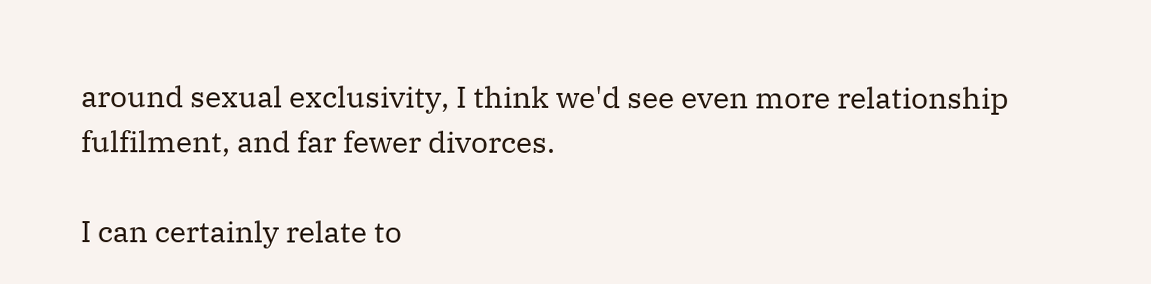around sexual exclusivity, I think we'd see even more relationship fulfilment, and far fewer divorces.

I can certainly relate to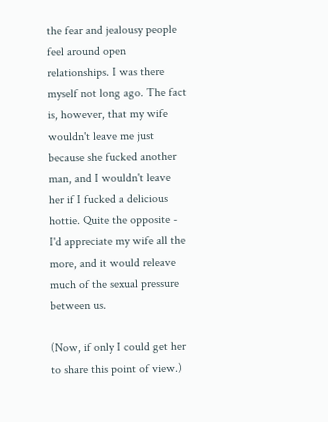the fear and jealousy people feel around open relationships. I was there myself not long ago. The fact is, however, that my wife wouldn't leave me just because she fucked another man, and I wouldn't leave her if I fucked a delicious hottie. Quite the opposite - I'd appreciate my wife all the more, and it would releave much of the sexual pressure between us.

(Now, if only I could get her to share this point of view.)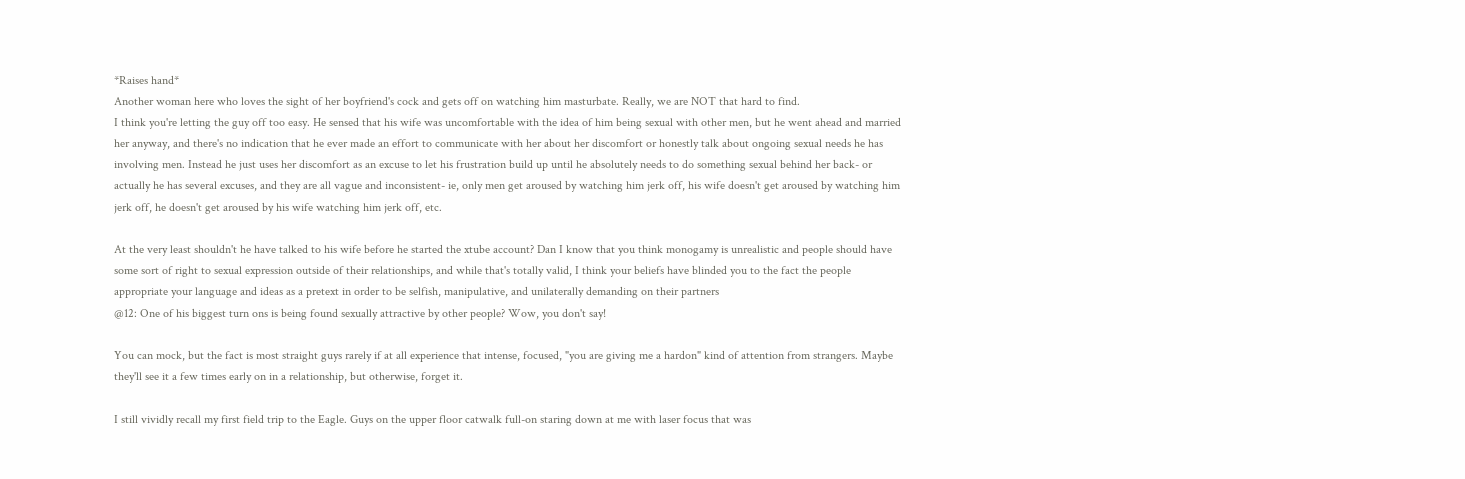*Raises hand*
Another woman here who loves the sight of her boyfriend's cock and gets off on watching him masturbate. Really, we are NOT that hard to find.
I think you're letting the guy off too easy. He sensed that his wife was uncomfortable with the idea of him being sexual with other men, but he went ahead and married her anyway, and there's no indication that he ever made an effort to communicate with her about her discomfort or honestly talk about ongoing sexual needs he has involving men. Instead he just uses her discomfort as an excuse to let his frustration build up until he absolutely needs to do something sexual behind her back- or actually he has several excuses, and they are all vague and inconsistent- ie, only men get aroused by watching him jerk off, his wife doesn't get aroused by watching him jerk off, he doesn't get aroused by his wife watching him jerk off, etc.

At the very least shouldn't he have talked to his wife before he started the xtube account? Dan I know that you think monogamy is unrealistic and people should have some sort of right to sexual expression outside of their relationships, and while that's totally valid, I think your beliefs have blinded you to the fact the people appropriate your language and ideas as a pretext in order to be selfish, manipulative, and unilaterally demanding on their partners
@12: One of his biggest turn ons is being found sexually attractive by other people? Wow, you don't say!

You can mock, but the fact is most straight guys rarely if at all experience that intense, focused, "you are giving me a hardon" kind of attention from strangers. Maybe they'll see it a few times early on in a relationship, but otherwise, forget it.

I still vividly recall my first field trip to the Eagle. Guys on the upper floor catwalk full-on staring down at me with laser focus that was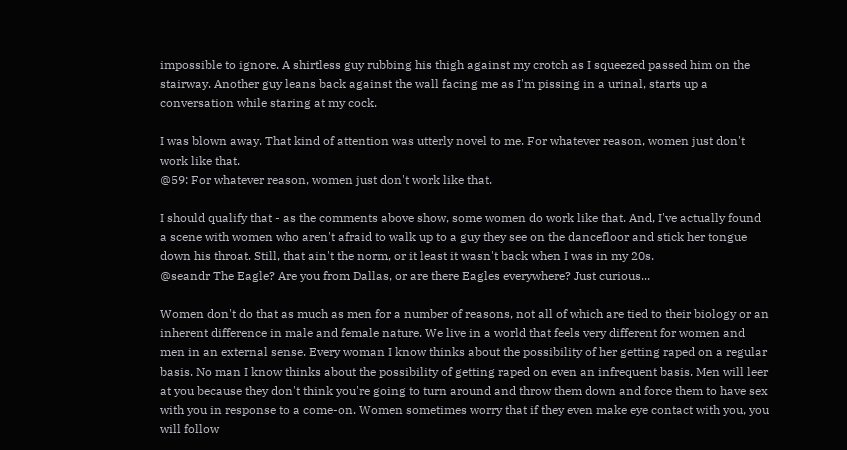impossible to ignore. A shirtless guy rubbing his thigh against my crotch as I squeezed passed him on the stairway. Another guy leans back against the wall facing me as I'm pissing in a urinal, starts up a conversation while staring at my cock.

I was blown away. That kind of attention was utterly novel to me. For whatever reason, women just don't work like that.
@59: For whatever reason, women just don't work like that.

I should qualify that - as the comments above show, some women do work like that. And, I've actually found a scene with women who aren't afraid to walk up to a guy they see on the dancefloor and stick her tongue down his throat. Still, that ain't the norm, or it least it wasn't back when I was in my 20s.
@seandr The Eagle? Are you from Dallas, or are there Eagles everywhere? Just curious...

Women don't do that as much as men for a number of reasons, not all of which are tied to their biology or an inherent difference in male and female nature. We live in a world that feels very different for women and men in an external sense. Every woman I know thinks about the possibility of her getting raped on a regular basis. No man I know thinks about the possibility of getting raped on even an infrequent basis. Men will leer at you because they don't think you're going to turn around and throw them down and force them to have sex with you in response to a come-on. Women sometimes worry that if they even make eye contact with you, you will follow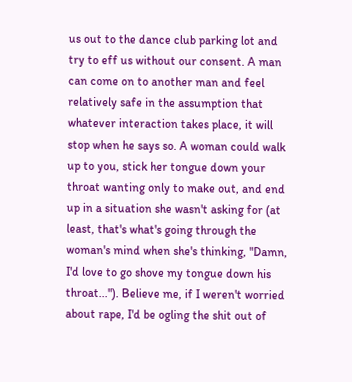us out to the dance club parking lot and try to eff us without our consent. A man can come on to another man and feel relatively safe in the assumption that whatever interaction takes place, it will stop when he says so. A woman could walk up to you, stick her tongue down your throat wanting only to make out, and end up in a situation she wasn't asking for (at least, that's what's going through the woman's mind when she's thinking, "Damn, I'd love to go shove my tongue down his throat..."). Believe me, if I weren't worried about rape, I'd be ogling the shit out of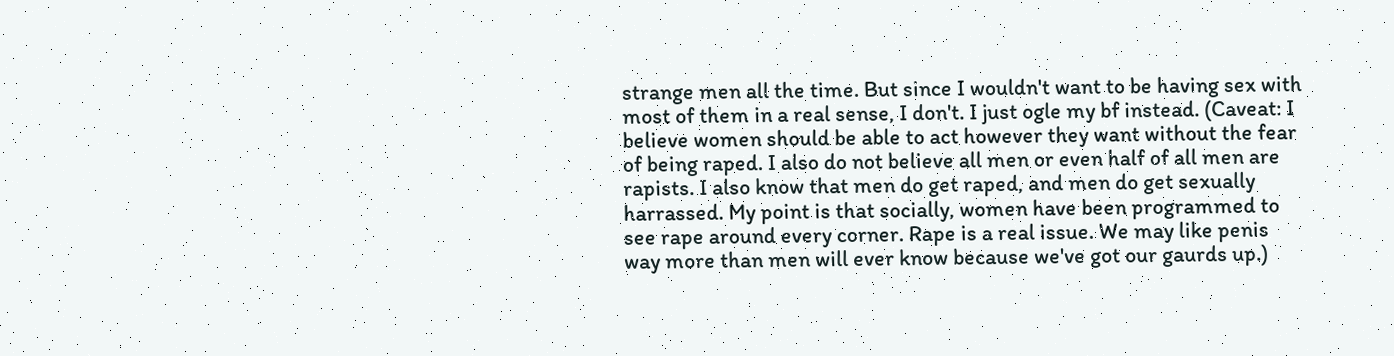strange men all the time. But since I wouldn't want to be having sex with most of them in a real sense, I don't. I just ogle my bf instead. (Caveat: I believe women should be able to act however they want without the fear of being raped. I also do not believe all men or even half of all men are rapists. I also know that men do get raped, and men do get sexually harrassed. My point is that socially, women have been programmed to see rape around every corner. Rape is a real issue. We may like penis way more than men will ever know because we've got our gaurds up.)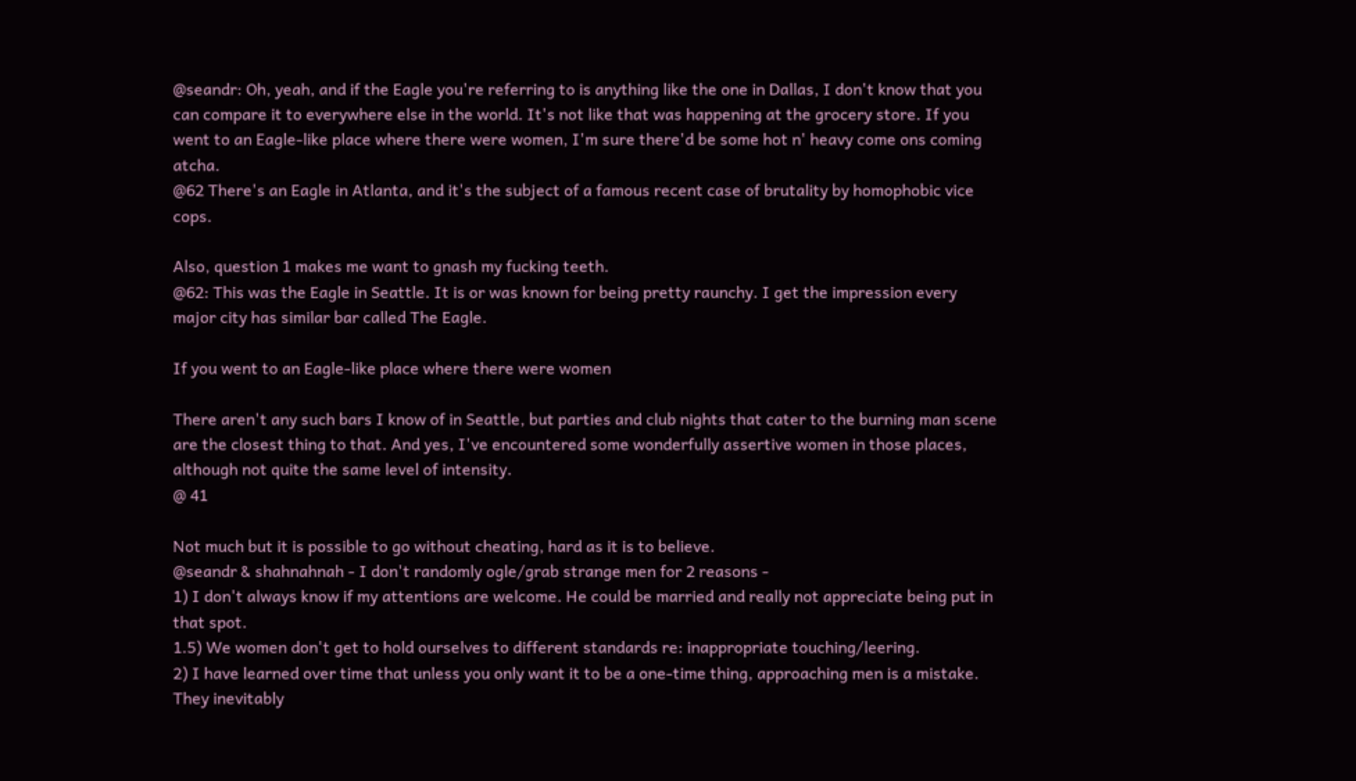@seandr: Oh, yeah, and if the Eagle you're referring to is anything like the one in Dallas, I don't know that you can compare it to everywhere else in the world. It's not like that was happening at the grocery store. If you went to an Eagle-like place where there were women, I'm sure there'd be some hot n' heavy come ons coming atcha.
@62 There's an Eagle in Atlanta, and it's the subject of a famous recent case of brutality by homophobic vice cops.

Also, question 1 makes me want to gnash my fucking teeth.
@62: This was the Eagle in Seattle. It is or was known for being pretty raunchy. I get the impression every major city has similar bar called The Eagle.

If you went to an Eagle-like place where there were women

There aren't any such bars I know of in Seattle, but parties and club nights that cater to the burning man scene are the closest thing to that. And yes, I've encountered some wonderfully assertive women in those places, although not quite the same level of intensity.
@ 41

Not much but it is possible to go without cheating, hard as it is to believe.
@seandr & shahnahnah - I don't randomly ogle/grab strange men for 2 reasons -
1) I don't always know if my attentions are welcome. He could be married and really not appreciate being put in that spot.
1.5) We women don't get to hold ourselves to different standards re: inappropriate touching/leering.
2) I have learned over time that unless you only want it to be a one-time thing, approaching men is a mistake. They inevitably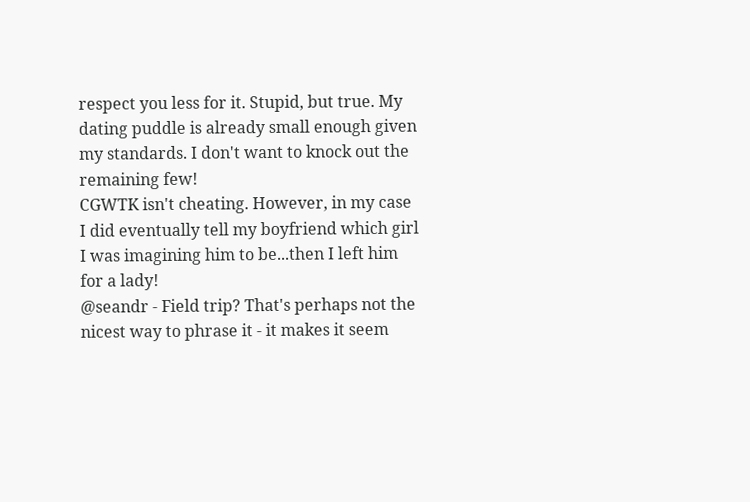respect you less for it. Stupid, but true. My dating puddle is already small enough given my standards. I don't want to knock out the remaining few!
CGWTK isn't cheating. However, in my case I did eventually tell my boyfriend which girl I was imagining him to be...then I left him for a lady!
@seandr - Field trip? That's perhaps not the nicest way to phrase it - it makes it seem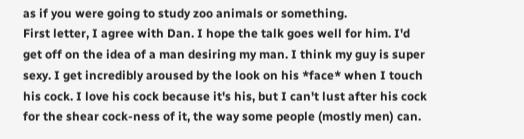as if you were going to study zoo animals or something.
First letter, I agree with Dan. I hope the talk goes well for him. I'd get off on the idea of a man desiring my man. I think my guy is super sexy. I get incredibly aroused by the look on his *face* when I touch his cock. I love his cock because it's his, but I can't lust after his cock for the shear cock-ness of it, the way some people (mostly men) can.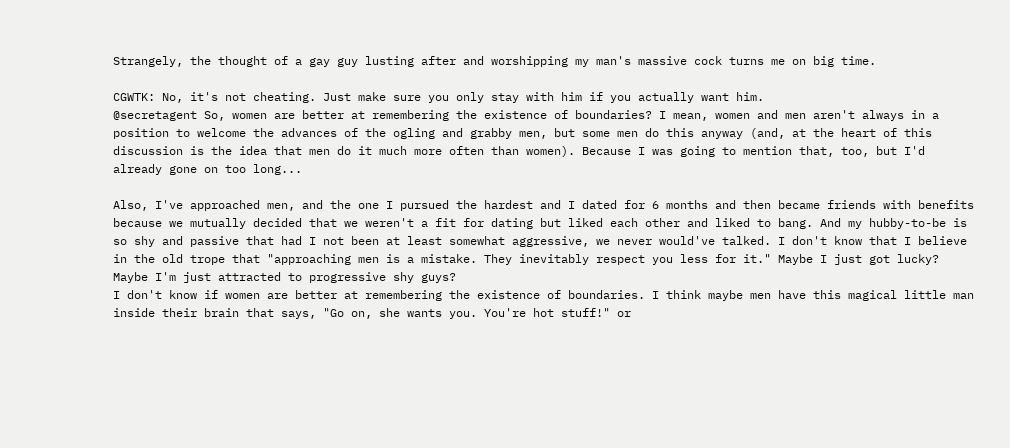Strangely, the thought of a gay guy lusting after and worshipping my man's massive cock turns me on big time.

CGWTK: No, it's not cheating. Just make sure you only stay with him if you actually want him.
@secretagent So, women are better at remembering the existence of boundaries? I mean, women and men aren't always in a position to welcome the advances of the ogling and grabby men, but some men do this anyway (and, at the heart of this discussion is the idea that men do it much more often than women). Because I was going to mention that, too, but I'd already gone on too long...

Also, I've approached men, and the one I pursued the hardest and I dated for 6 months and then became friends with benefits because we mutually decided that we weren't a fit for dating but liked each other and liked to bang. And my hubby-to-be is so shy and passive that had I not been at least somewhat aggressive, we never would've talked. I don't know that I believe in the old trope that "approaching men is a mistake. They inevitably respect you less for it." Maybe I just got lucky? Maybe I'm just attracted to progressive shy guys?
I don't know if women are better at remembering the existence of boundaries. I think maybe men have this magical little man inside their brain that says, "Go on, she wants you. You're hot stuff!" or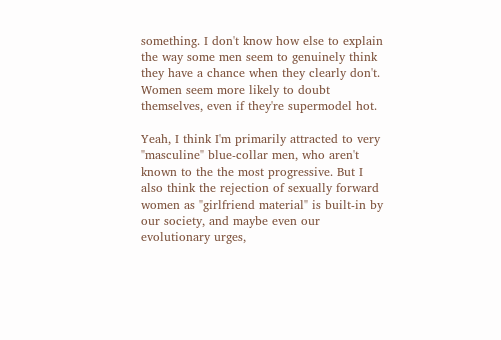something. I don't know how else to explain the way some men seem to genuinely think they have a chance when they clearly don't. Women seem more likely to doubt themselves, even if they're supermodel hot.

Yeah, I think I'm primarily attracted to very "masculine" blue-collar men, who aren't known to the the most progressive. But I also think the rejection of sexually forward women as "girlfriend material" is built-in by our society, and maybe even our evolutionary urges,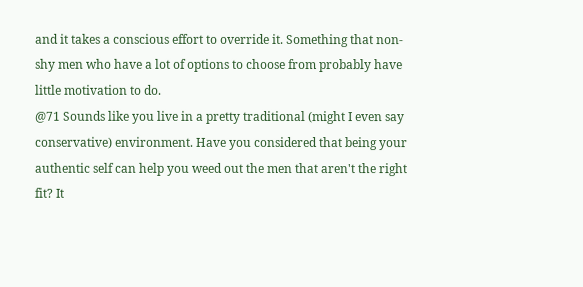and it takes a conscious effort to override it. Something that non-shy men who have a lot of options to choose from probably have little motivation to do.
@71 Sounds like you live in a pretty traditional (might I even say conservative) environment. Have you considered that being your authentic self can help you weed out the men that aren't the right fit? It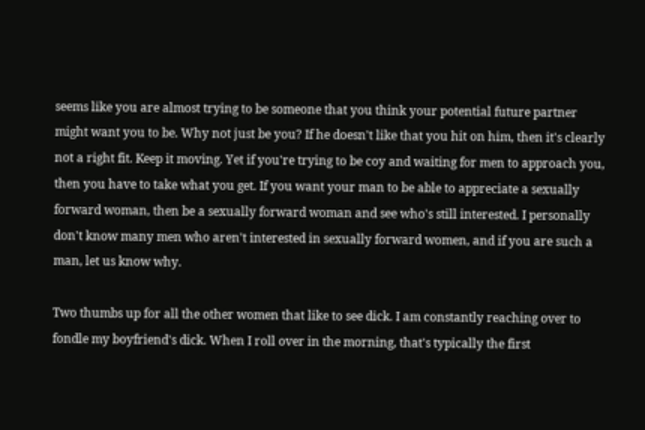seems like you are almost trying to be someone that you think your potential future partner might want you to be. Why not just be you? If he doesn't like that you hit on him, then it's clearly not a right fit. Keep it moving. Yet if you're trying to be coy and waiting for men to approach you, then you have to take what you get. If you want your man to be able to appreciate a sexually forward woman, then be a sexually forward woman and see who's still interested. I personally don't know many men who aren't interested in sexually forward women, and if you are such a man, let us know why.

Two thumbs up for all the other women that like to see dick. I am constantly reaching over to fondle my boyfriend's dick. When I roll over in the morning, that's typically the first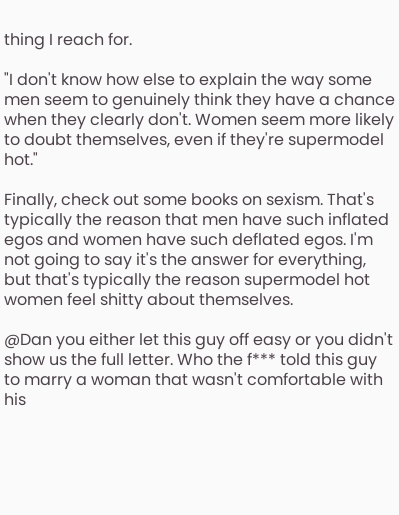thing I reach for.

"I don't know how else to explain the way some men seem to genuinely think they have a chance when they clearly don't. Women seem more likely to doubt themselves, even if they're supermodel hot."

Finally, check out some books on sexism. That's typically the reason that men have such inflated egos and women have such deflated egos. I'm not going to say it's the answer for everything, but that's typically the reason supermodel hot women feel shitty about themselves.

@Dan you either let this guy off easy or you didn't show us the full letter. Who the f*** told this guy to marry a woman that wasn't comfortable with his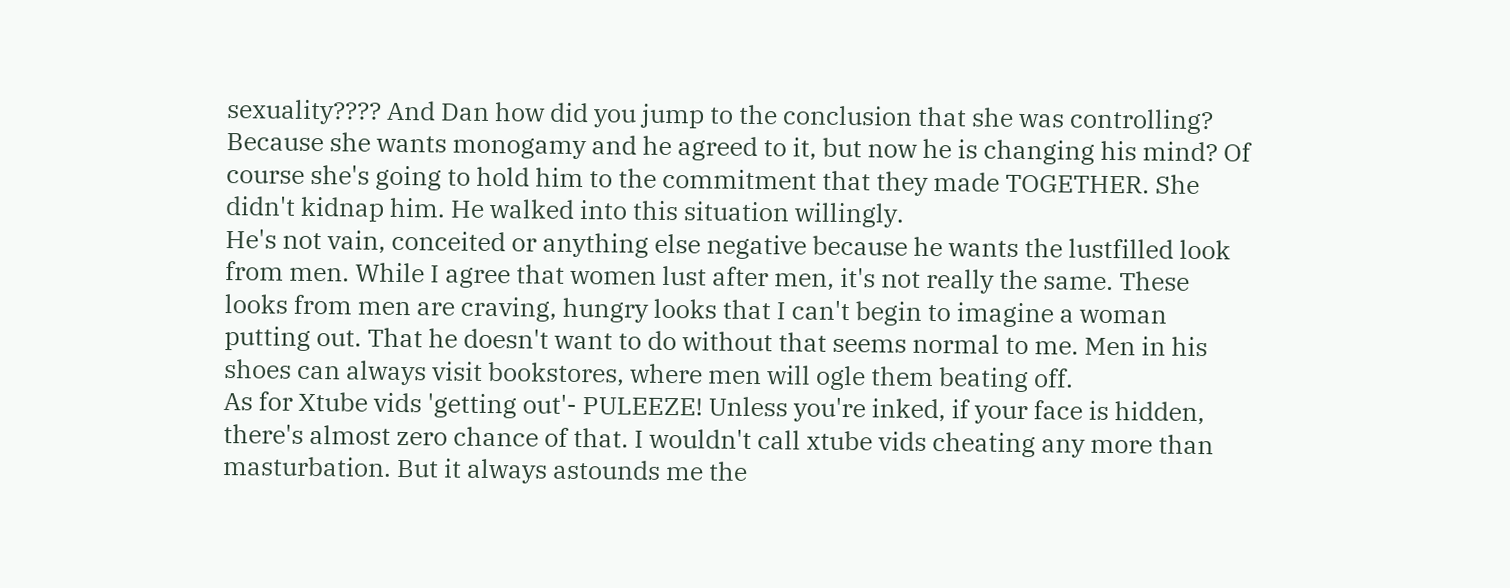sexuality???? And Dan how did you jump to the conclusion that she was controlling? Because she wants monogamy and he agreed to it, but now he is changing his mind? Of course she's going to hold him to the commitment that they made TOGETHER. She didn't kidnap him. He walked into this situation willingly.
He's not vain, conceited or anything else negative because he wants the lustfilled look from men. While I agree that women lust after men, it's not really the same. These looks from men are craving, hungry looks that I can't begin to imagine a woman putting out. That he doesn't want to do without that seems normal to me. Men in his shoes can always visit bookstores, where men will ogle them beating off.
As for Xtube vids 'getting out'- PULEEZE! Unless you're inked, if your face is hidden, there's almost zero chance of that. I wouldn't call xtube vids cheating any more than masturbation. But it always astounds me the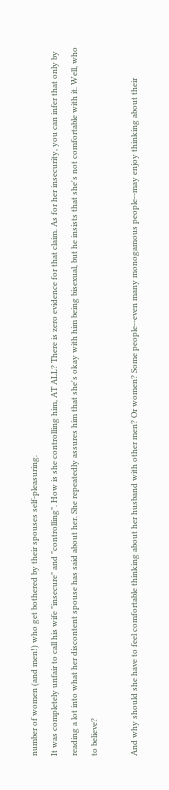number of women (and men!) who get bothered by their spouses self-pleasuring.
It was completely unfair to call his wife "insecure" and "controlling". How is she controlling him, AT ALL? There is zero evidence for that claim. As for her insecurity, you can infer that only by reading a lot into what her discontent spouse has said about her. She repeatedly assures him that she's okay with him being bisexual, but he insists that she's not comfortable with it. Well, who to believe?

And why should she have to feel comfortable thinking about her husband with other men? Or women? Some people--even many monogamous people--may enjoy thinking about their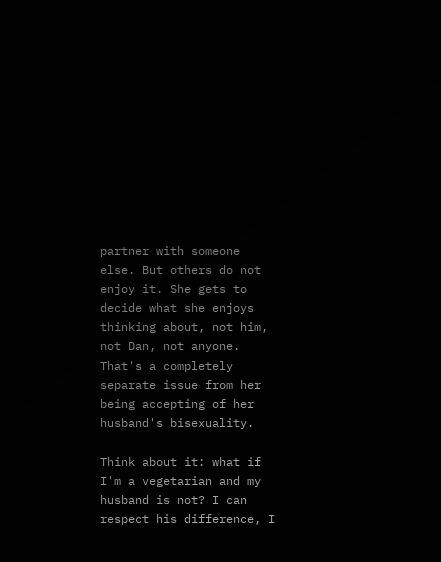partner with someone else. But others do not enjoy it. She gets to decide what she enjoys thinking about, not him, not Dan, not anyone. That's a completely separate issue from her being accepting of her husband's bisexuality.

Think about it: what if I'm a vegetarian and my husband is not? I can respect his difference, I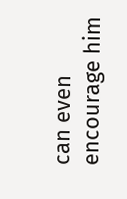can even encourage him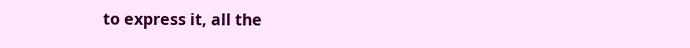to express it, all the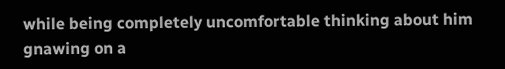while being completely uncomfortable thinking about him gnawing on a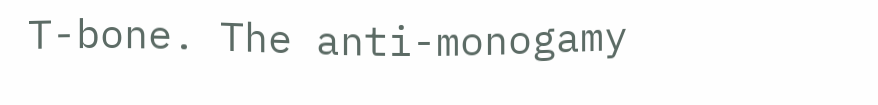T-bone. The anti-monogamy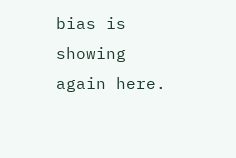bias is showing again here.